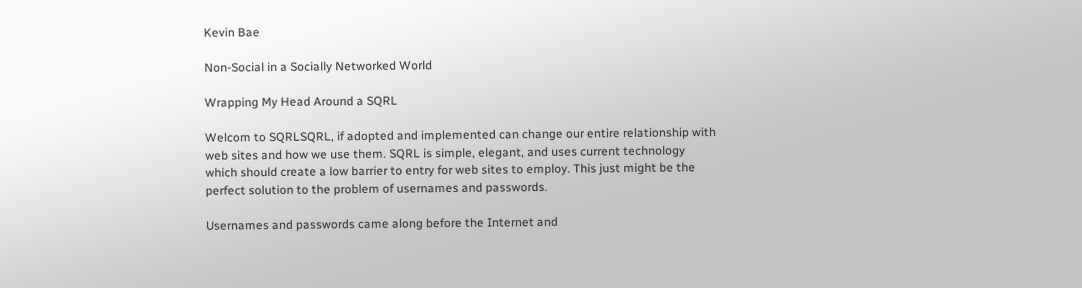Kevin Bae

Non-Social in a Socially Networked World

Wrapping My Head Around a SQRL

Welcom to SQRLSQRL, if adopted and implemented can change our entire relationship with web sites and how we use them. SQRL is simple, elegant, and uses current technology which should create a low barrier to entry for web sites to employ. This just might be the perfect solution to the problem of usernames and passwords.

Usernames and passwords came along before the Internet and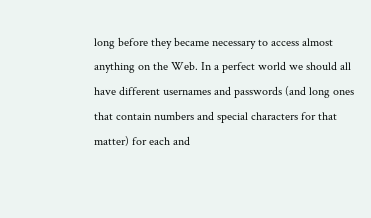long before they became necessary to access almost anything on the Web. In a perfect world we should all have different usernames and passwords (and long ones that contain numbers and special characters for that matter) for each and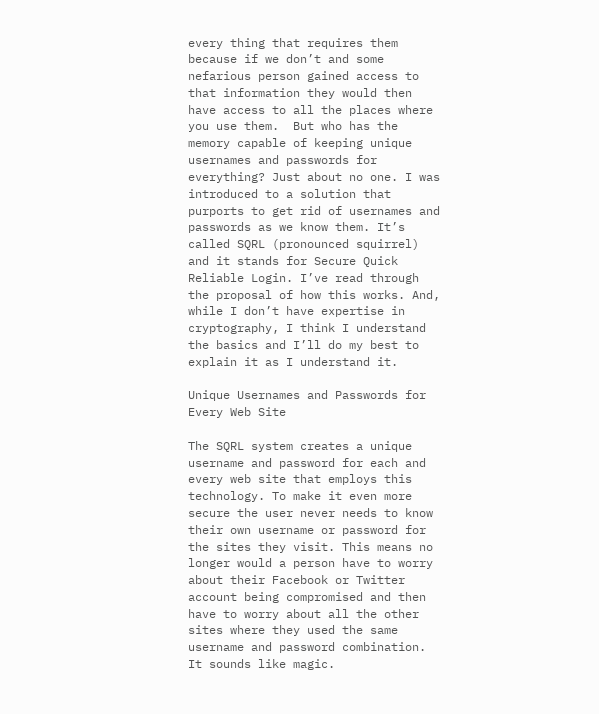every thing that requires them because if we don’t and some nefarious person gained access to that information they would then have access to all the places where you use them.  But who has the memory capable of keeping unique usernames and passwords for everything? Just about no one. I was introduced to a solution that purports to get rid of usernames and passwords as we know them. It’s called SQRL (pronounced squirrel) and it stands for Secure Quick Reliable Login. I’ve read through the proposal of how this works. And, while I don’t have expertise in cryptography, I think I understand the basics and I’ll do my best to explain it as I understand it.

Unique Usernames and Passwords for Every Web Site

The SQRL system creates a unique username and password for each and every web site that employs this technology. To make it even more secure the user never needs to know their own username or password for the sites they visit. This means no longer would a person have to worry about their Facebook or Twitter account being compromised and then have to worry about all the other sites where they used the same username and password combination. It sounds like magic.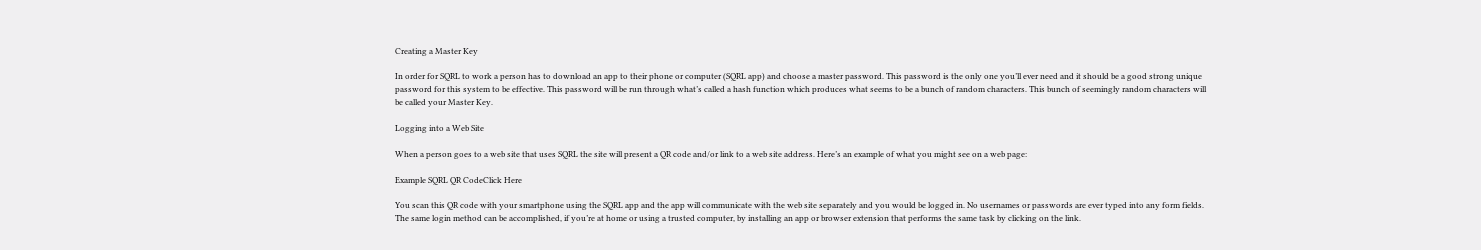Creating a Master Key

In order for SQRL to work a person has to download an app to their phone or computer (SQRL app) and choose a master password. This password is the only one you’ll ever need and it should be a good strong unique password for this system to be effective. This password will be run through what’s called a hash function which produces what seems to be a bunch of random characters. This bunch of seemingly random characters will be called your Master Key.

Logging into a Web Site

When a person goes to a web site that uses SQRL the site will present a QR code and/or link to a web site address. Here’s an example of what you might see on a web page:

Example SQRL QR CodeClick Here

You scan this QR code with your smartphone using the SQRL app and the app will communicate with the web site separately and you would be logged in. No usernames or passwords are ever typed into any form fields. The same login method can be accomplished, if you’re at home or using a trusted computer, by installing an app or browser extension that performs the same task by clicking on the link.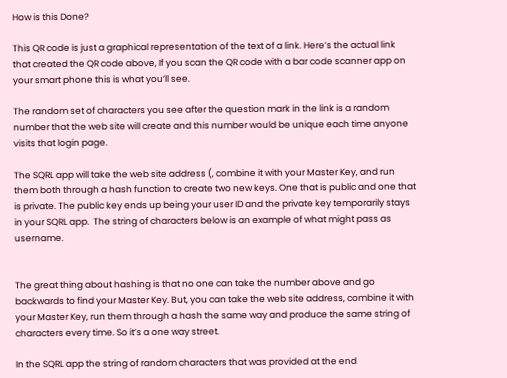How is this Done?

This QR code is just a graphical representation of the text of a link. Here’s the actual link that created the QR code above, If you scan the QR code with a bar code scanner app on your smart phone this is what you’ll see.

The random set of characters you see after the question mark in the link is a random number that the web site will create and this number would be unique each time anyone visits that login page.

The SQRL app will take the web site address (, combine it with your Master Key, and run them both through a hash function to create two new keys. One that is public and one that is private. The public key ends up being your user ID and the private key temporarily stays in your SQRL app.  The string of characters below is an example of what might pass as username.


The great thing about hashing is that no one can take the number above and go backwards to find your Master Key. But, you can take the web site address, combine it with your Master Key, run them through a hash the same way and produce the same string of characters every time. So it’s a one way street.

In the SQRL app the string of random characters that was provided at the end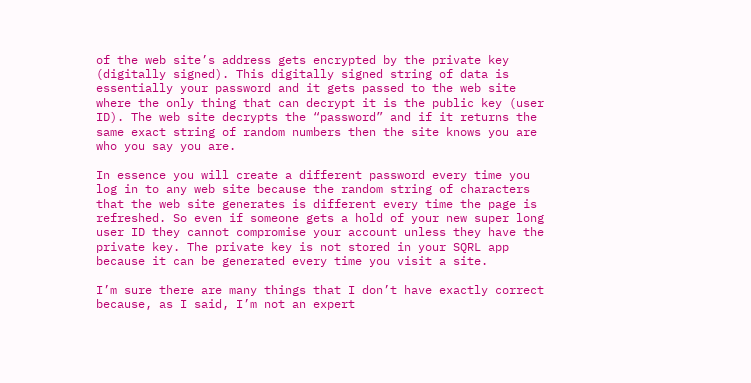of the web site’s address gets encrypted by the private key (digitally signed). This digitally signed string of data is essentially your password and it gets passed to the web site where the only thing that can decrypt it is the public key (user ID). The web site decrypts the “password” and if it returns the same exact string of random numbers then the site knows you are who you say you are.

In essence you will create a different password every time you log in to any web site because the random string of characters that the web site generates is different every time the page is refreshed. So even if someone gets a hold of your new super long user ID they cannot compromise your account unless they have the private key. The private key is not stored in your SQRL app because it can be generated every time you visit a site.

I’m sure there are many things that I don’t have exactly correct because, as I said, I’m not an expert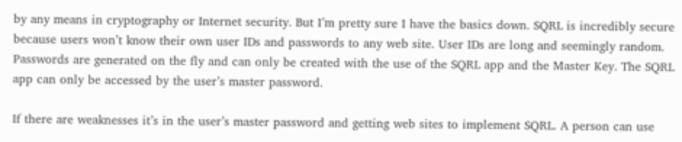by any means in cryptography or Internet security. But I’m pretty sure I have the basics down. SQRL is incredibly secure because users won’t know their own user IDs and passwords to any web site. User IDs are long and seemingly random. Passwords are generated on the fly and can only be created with the use of the SQRL app and the Master Key. The SQRL app can only be accessed by the user’s master password.

If there are weaknesses it’s in the user’s master password and getting web sites to implement SQRL. A person can use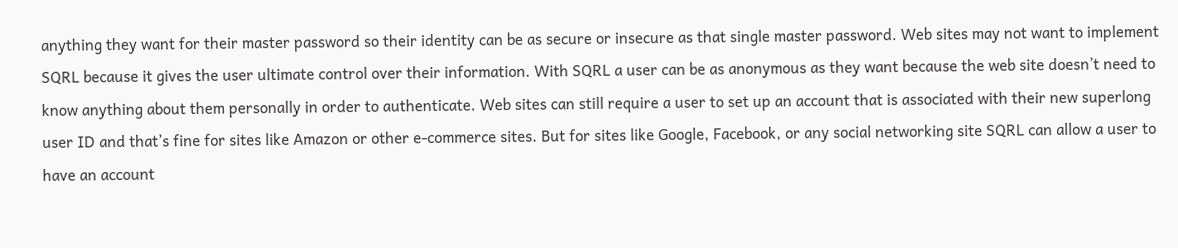anything they want for their master password so their identity can be as secure or insecure as that single master password. Web sites may not want to implement SQRL because it gives the user ultimate control over their information. With SQRL a user can be as anonymous as they want because the web site doesn’t need to know anything about them personally in order to authenticate. Web sites can still require a user to set up an account that is associated with their new superlong user ID and that’s fine for sites like Amazon or other e-commerce sites. But for sites like Google, Facebook, or any social networking site SQRL can allow a user to have an account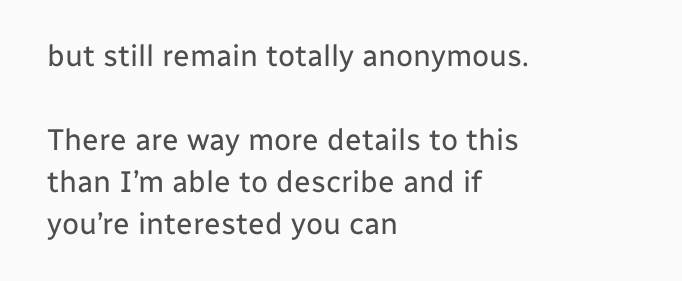but still remain totally anonymous.

There are way more details to this than I’m able to describe and if you’re interested you can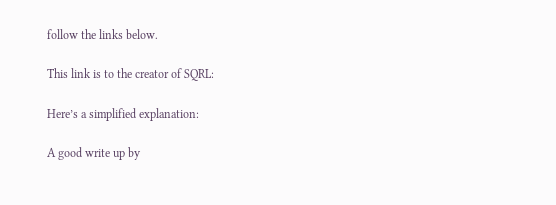follow the links below.

This link is to the creator of SQRL:

Here’s a simplified explanation:

A good write up by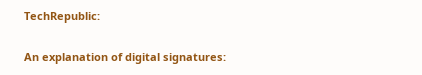TechRepublic:

An explanation of digital signatures: